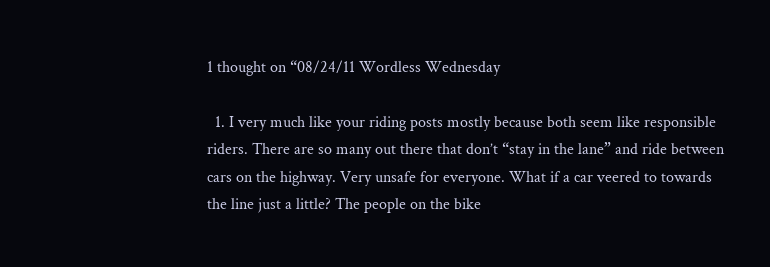1 thought on “08/24/11 Wordless Wednesday

  1. I very much like your riding posts mostly because both seem like responsible riders. There are so many out there that don’t “stay in the lane” and ride between cars on the highway. Very unsafe for everyone. What if a car veered to towards the line just a little? The people on the bike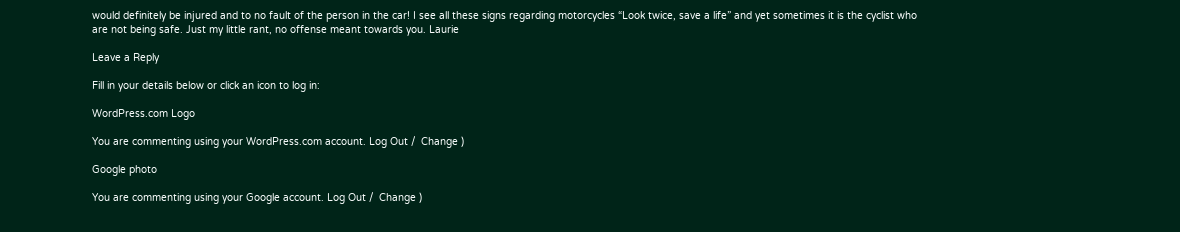would definitely be injured and to no fault of the person in the car! I see all these signs regarding motorcycles “Look twice, save a life” and yet sometimes it is the cyclist who are not being safe. Just my little rant, no offense meant towards you. Laurie

Leave a Reply

Fill in your details below or click an icon to log in:

WordPress.com Logo

You are commenting using your WordPress.com account. Log Out /  Change )

Google photo

You are commenting using your Google account. Log Out /  Change )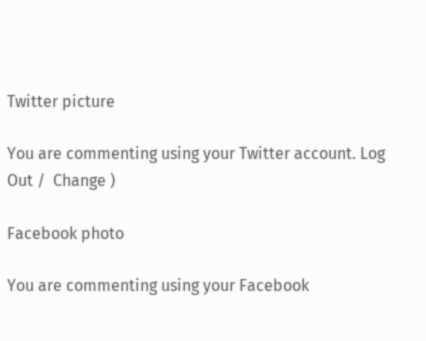Twitter picture

You are commenting using your Twitter account. Log Out /  Change )

Facebook photo

You are commenting using your Facebook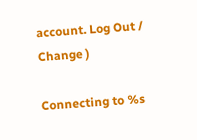account. Log Out /  Change )

Connecting to %s